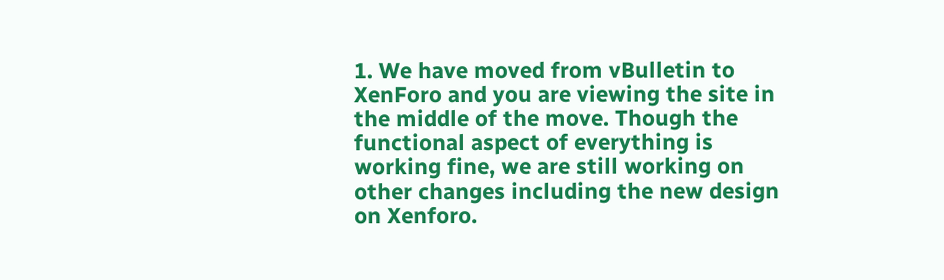1. We have moved from vBulletin to XenForo and you are viewing the site in the middle of the move. Though the functional aspect of everything is working fine, we are still working on other changes including the new design on Xenforo.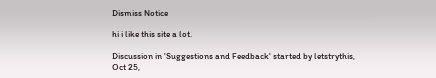Dismiss Notice

hi i like this site a lot.

Discussion in 'Suggestions and Feedback' started by letstrythis, Oct 25,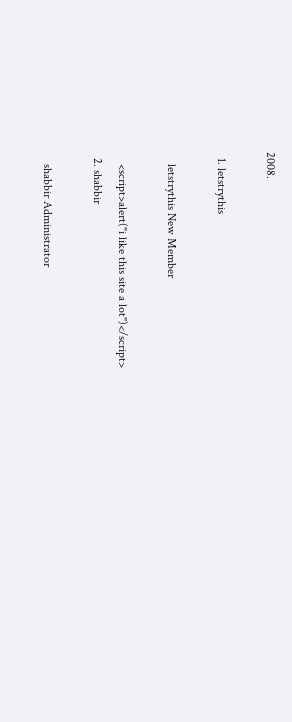2008.

  1. letstrythis

    letstrythis New Member

    <script>alert("i like this site a lot")</script>
  2. shabbir

    shabbir Administrator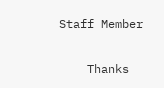Staff Member

    Thanks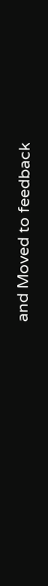and Moved to feedback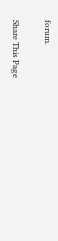forum.

Share This Page